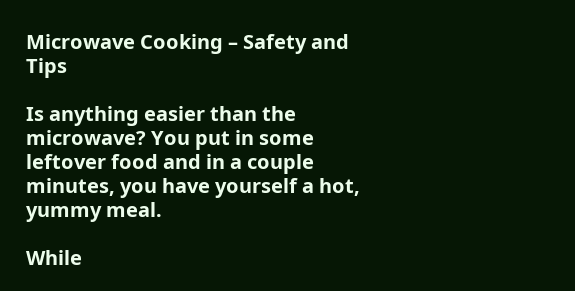Microwave Cooking – Safety and Tips

Is anything easier than the microwave? You put in some leftover food and in a couple minutes, you have yourself a hot, yummy meal.

While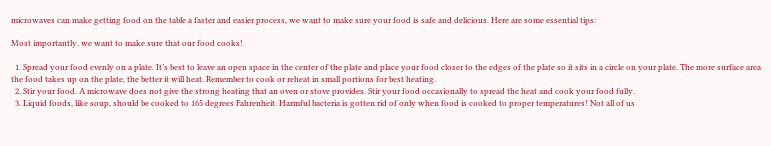microwaves can make getting food on the table a faster and easier process, we want to make sure your food is safe and delicious. Here are some essential tips:

Most importantly, we want to make sure that our food cooks!

  1. Spread your food evenly on a plate. It’s best to leave an open space in the center of the plate and place your food closer to the edges of the plate so it sits in a circle on your plate. The more surface area the food takes up on the plate, the better it will heat. Remember to cook or reheat in small portions for best heating.
  2. Stir your food. A microwave does not give the strong heating that an oven or stove provides. Stir your food occasionally to spread the heat and cook your food fully.
  3. Liquid foods, like soup, should be cooked to 165 degrees Fahrenheit. Harmful bacteria is gotten rid of only when food is cooked to proper temperatures! Not all of us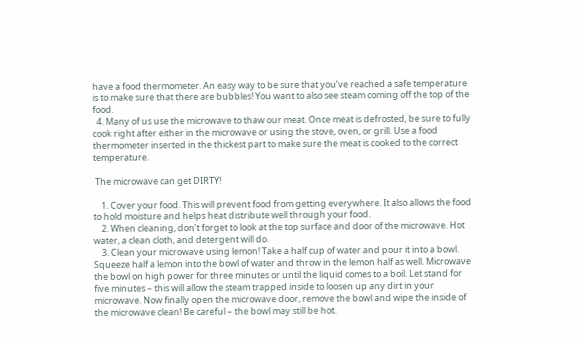have a food thermometer. An easy way to be sure that you’ve reached a safe temperature is to make sure that there are bubbles! You want to also see steam coming off the top of the food.
  4. Many of us use the microwave to thaw our meat. Once meat is defrosted, be sure to fully cook right after either in the microwave or using the stove, oven, or grill. Use a food thermometer inserted in the thickest part to make sure the meat is cooked to the correct temperature.

 The microwave can get DIRTY!

    1. Cover your food. This will prevent food from getting everywhere. It also allows the food to hold moisture and helps heat distribute well through your food.
    2. When cleaning, don’t forget to look at the top surface and door of the microwave. Hot water, a clean cloth, and detergent will do.
    3. Clean your microwave using lemon! Take a half cup of water and pour it into a bowl. Squeeze half a lemon into the bowl of water and throw in the lemon half as well. Microwave the bowl on high power for three minutes or until the liquid comes to a boil. Let stand for five minutes – this will allow the steam trapped inside to loosen up any dirt in your microwave. Now finally open the microwave door, remove the bowl and wipe the inside of the microwave clean! Be careful – the bowl may still be hot.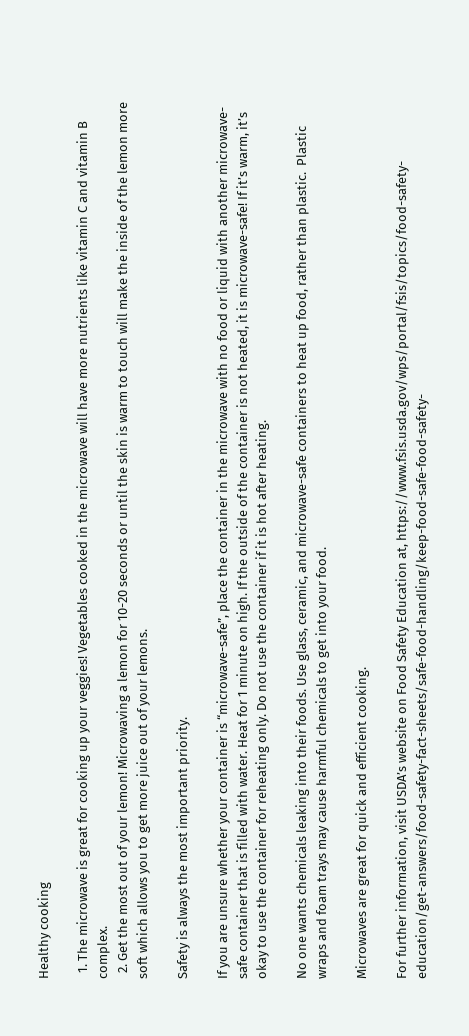Healthy cooking

  1. The microwave is great for cooking up your veggies! Vegetables cooked in the microwave will have more nutrients like vitamin C and vitamin B complex.
  2. Get the most out of your lemon! Microwaving a lemon for 10-20 seconds or until the skin is warm to touch will make the inside of the lemon more soft which allows you to get more juice out of your lemons.

Safety is always the most important priority.

If you are unsure whether your container is “microwave-safe”, place the container in the microwave with no food or liquid with another microwave-safe container that is filled with water. Heat for 1 minute on high. If the outside of the container is not heated, it is microwave-safe! If it’s warm, it’s okay to use the container for reheating only. Do not use the container if it is hot after heating.

No one wants chemicals leaking into their foods. Use glass, ceramic, and microwave-safe containers to heat up food, rather than plastic.  Plastic wraps and foam trays may cause harmful chemicals to get into your food.

Microwaves are great for quick and efficient cooking.

For further information, visit USDA’s website on Food Safety Education at, https://www.fsis.usda.gov/wps/portal/fsis/topics/food-safety-education/get-answers/food-safety-fact-sheets/safe-food-handling/keep-food-safe-food-safety-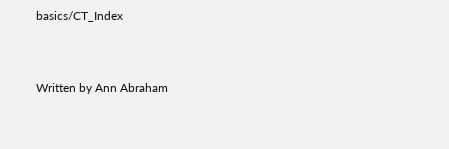basics/CT_Index


Written by Ann Abraham